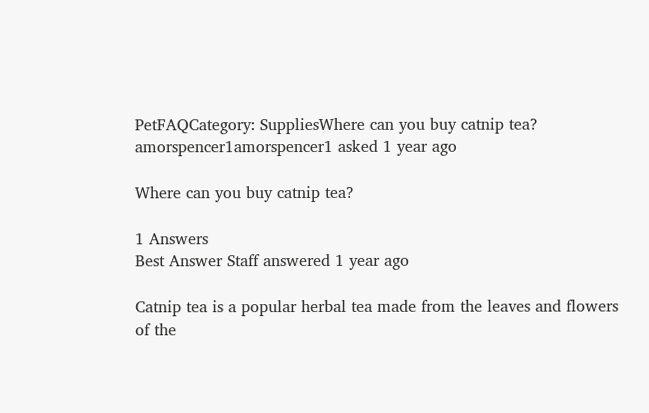PetFAQCategory: SuppliesWhere can you buy catnip tea?
amorspencer1amorspencer1 asked 1 year ago

Where can you buy catnip tea?

1 Answers
Best Answer Staff answered 1 year ago

Catnip tea is a popular herbal tea made from the leaves and flowers of the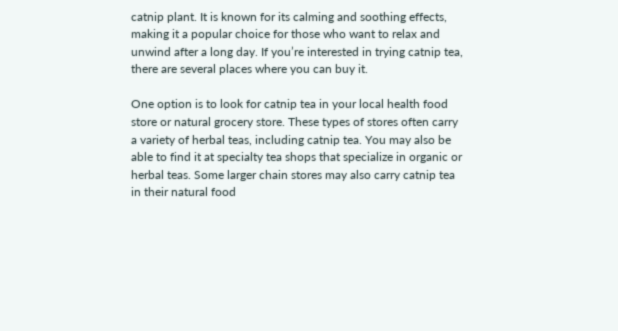catnip plant. It is known for its calming and soothing effects, making it a popular choice for those who want to relax and unwind after a long day. If you’re interested in trying catnip tea, there are several places where you can buy it.

One option is to look for catnip tea in your local health food store or natural grocery store. These types of stores often carry a variety of herbal teas, including catnip tea. You may also be able to find it at specialty tea shops that specialize in organic or herbal teas. Some larger chain stores may also carry catnip tea in their natural food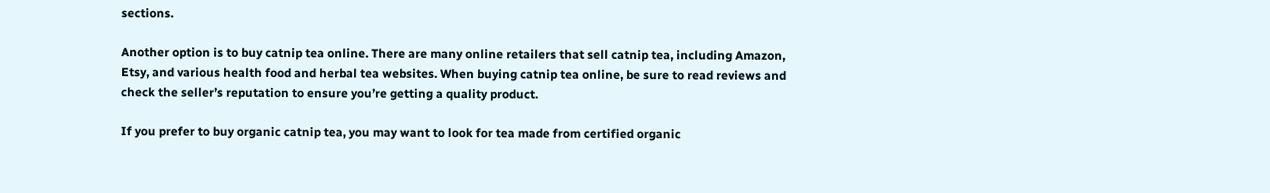sections.

Another option is to buy catnip tea online. There are many online retailers that sell catnip tea, including Amazon, Etsy, and various health food and herbal tea websites. When buying catnip tea online, be sure to read reviews and check the seller’s reputation to ensure you’re getting a quality product.

If you prefer to buy organic catnip tea, you may want to look for tea made from certified organic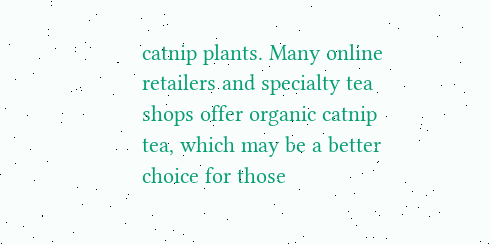catnip plants. Many online retailers and specialty tea shops offer organic catnip tea, which may be a better choice for those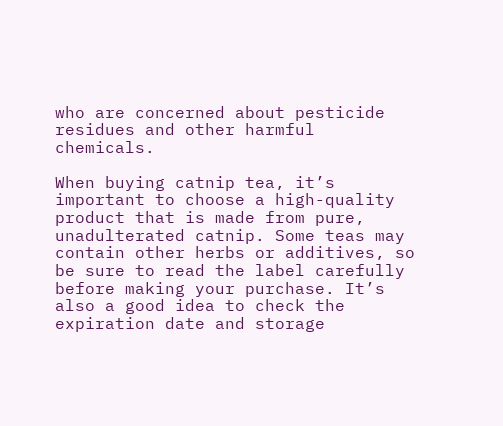who are concerned about pesticide residues and other harmful chemicals.

When buying catnip tea, it’s important to choose a high-quality product that is made from pure, unadulterated catnip. Some teas may contain other herbs or additives, so be sure to read the label carefully before making your purchase. It’s also a good idea to check the expiration date and storage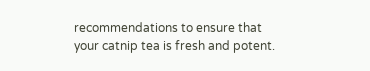recommendations to ensure that your catnip tea is fresh and potent.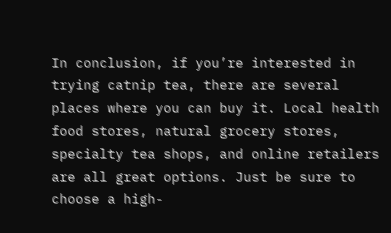In conclusion, if you’re interested in trying catnip tea, there are several places where you can buy it. Local health food stores, natural grocery stores, specialty tea shops, and online retailers are all great options. Just be sure to choose a high-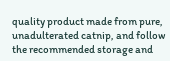quality product made from pure, unadulterated catnip, and follow the recommended storage and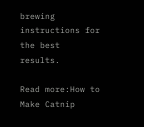brewing instructions for the best results.

Read more:How to Make Catnip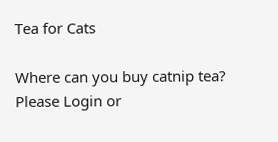Tea for Cats

Where can you buy catnip tea?
Please Login or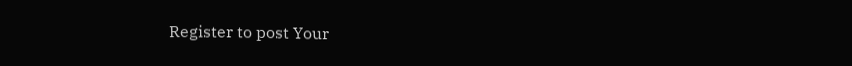Register to post Your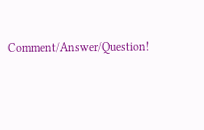Comment/Answer/Question!